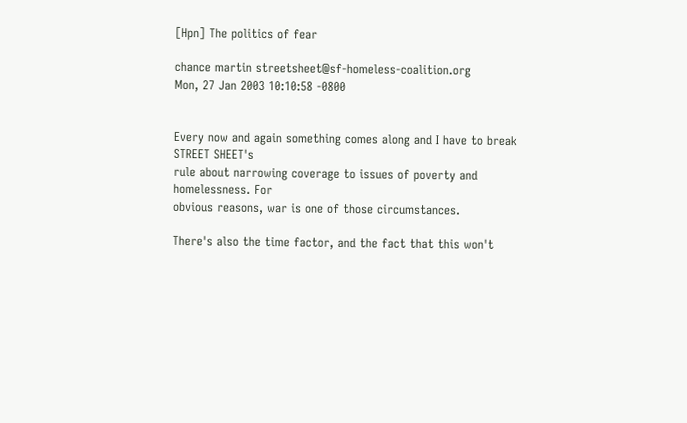[Hpn] The politics of fear

chance martin streetsheet@sf-homeless-coalition.org
Mon, 27 Jan 2003 10:10:58 -0800


Every now and again something comes along and I have to break STREET SHEET's
rule about narrowing coverage to issues of poverty and homelessness. For
obvious reasons, war is one of those circumstances.

There's also the time factor, and the fact that this won't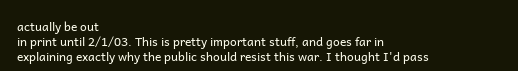actually be out
in print until 2/1/03. This is pretty important stuff, and goes far in
explaining exactly why the public should resist this war. I thought I'd pass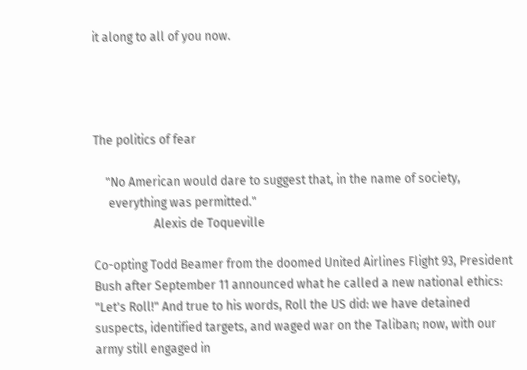it along to all of you now.




The politics of fear

    "No American would dare to suggest that, in the name of society,
     everything was permitted."
                    Alexis de Toqueville

Co-opting Todd Beamer from the doomed United Airlines Flight 93, President
Bush after September 11 announced what he called a new national ethics:
"Let's Roll!" And true to his words, Roll the US did: we have detained
suspects, identified targets, and waged war on the Taliban; now, with our
army still engaged in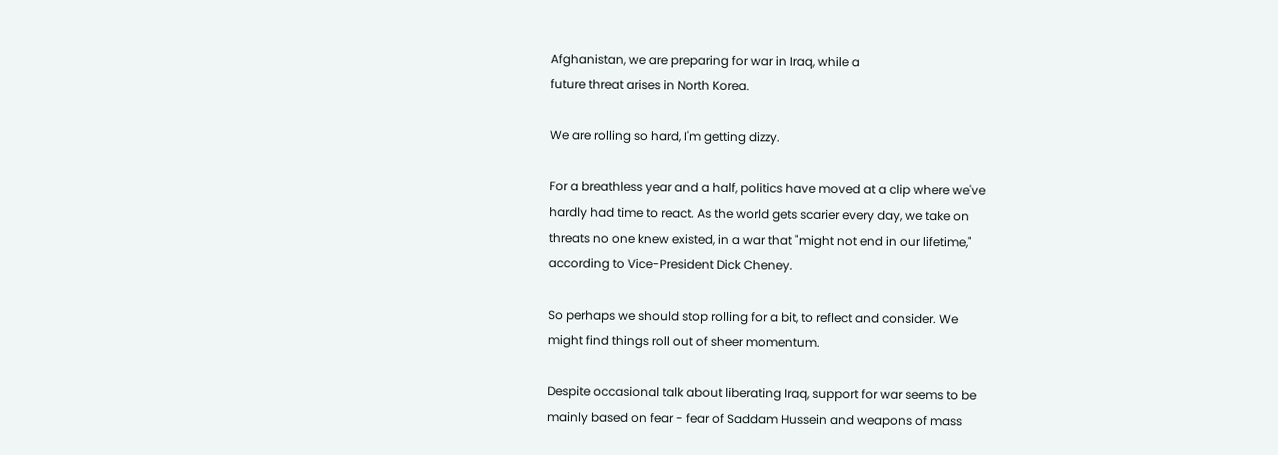Afghanistan, we are preparing for war in Iraq, while a
future threat arises in North Korea.

We are rolling so hard, I'm getting dizzy.

For a breathless year and a half, politics have moved at a clip where we've
hardly had time to react. As the world gets scarier every day, we take on
threats no one knew existed, in a war that "might not end in our lifetime,"
according to Vice-President Dick Cheney.

So perhaps we should stop rolling for a bit, to reflect and consider. We
might find things roll out of sheer momentum.

Despite occasional talk about liberating Iraq, support for war seems to be
mainly based on fear - fear of Saddam Hussein and weapons of mass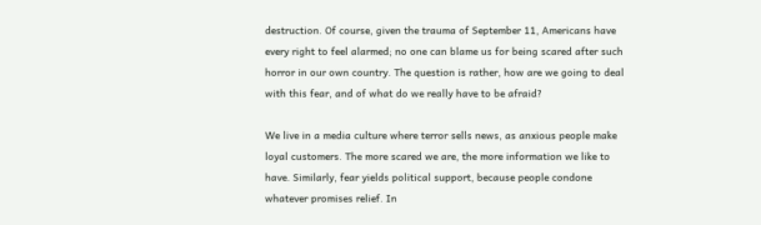destruction. Of course, given the trauma of September 11, Americans have
every right to feel alarmed; no one can blame us for being scared after such
horror in our own country. The question is rather, how are we going to deal
with this fear, and of what do we really have to be afraid?

We live in a media culture where terror sells news, as anxious people make
loyal customers. The more scared we are, the more information we like to
have. Similarly, fear yields political support, because people condone
whatever promises relief. In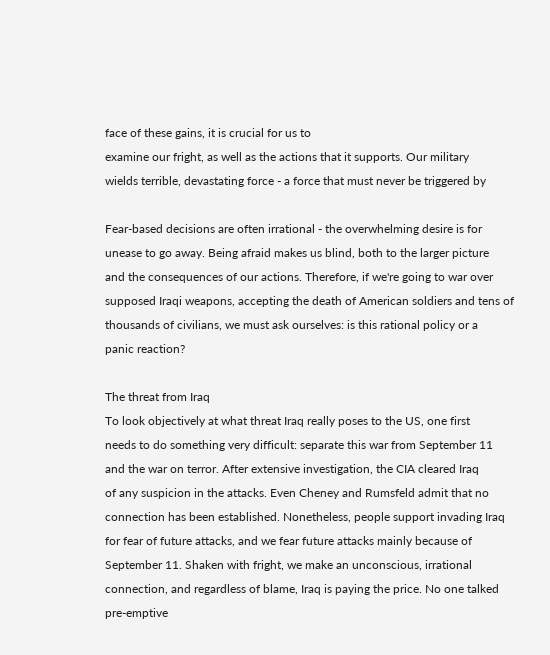face of these gains, it is crucial for us to
examine our fright, as well as the actions that it supports. Our military
wields terrible, devastating force - a force that must never be triggered by

Fear-based decisions are often irrational - the overwhelming desire is for
unease to go away. Being afraid makes us blind, both to the larger picture
and the consequences of our actions. Therefore, if we're going to war over
supposed Iraqi weapons, accepting the death of American soldiers and tens of
thousands of civilians, we must ask ourselves: is this rational policy or a
panic reaction?

The threat from Iraq
To look objectively at what threat Iraq really poses to the US, one first
needs to do something very difficult: separate this war from September 11
and the war on terror. After extensive investigation, the CIA cleared Iraq
of any suspicion in the attacks. Even Cheney and Rumsfeld admit that no
connection has been established. Nonetheless, people support invading Iraq
for fear of future attacks, and we fear future attacks mainly because of
September 11. Shaken with fright, we make an unconscious, irrational
connection, and regardless of blame, Iraq is paying the price. No one talked
pre-emptive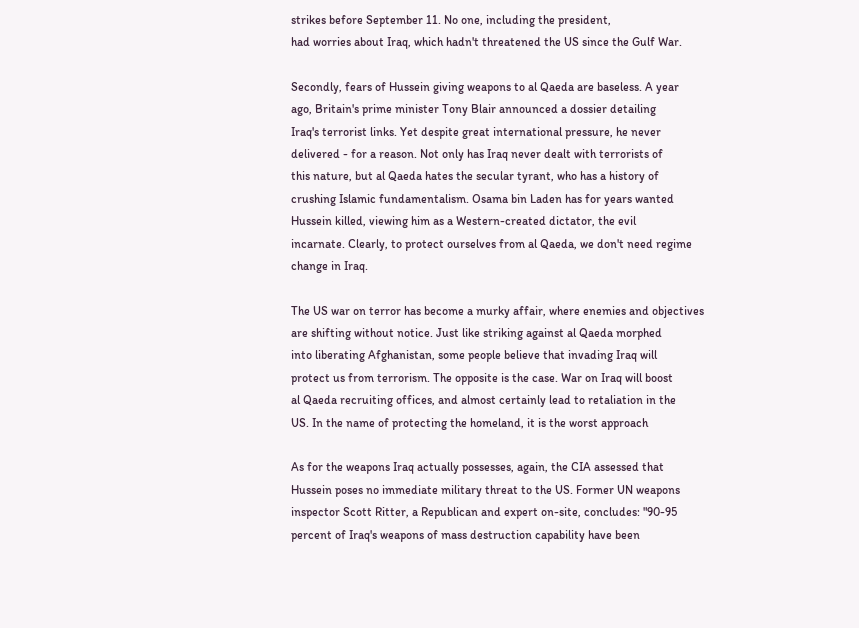strikes before September 11. No one, including the president,
had worries about Iraq, which hadn't threatened the US since the Gulf War.

Secondly, fears of Hussein giving weapons to al Qaeda are baseless. A year
ago, Britain's prime minister Tony Blair announced a dossier detailing
Iraq's terrorist links. Yet despite great international pressure, he never
delivered - for a reason. Not only has Iraq never dealt with terrorists of
this nature, but al Qaeda hates the secular tyrant, who has a history of
crushing Islamic fundamentalism. Osama bin Laden has for years wanted
Hussein killed, viewing him as a Western-created dictator, the evil
incarnate. Clearly, to protect ourselves from al Qaeda, we don't need regime
change in Iraq.

The US war on terror has become a murky affair, where enemies and objectives
are shifting without notice. Just like striking against al Qaeda morphed
into liberating Afghanistan, some people believe that invading Iraq will
protect us from terrorism. The opposite is the case. War on Iraq will boost
al Qaeda recruiting offices, and almost certainly lead to retaliation in the
US. In the name of protecting the homeland, it is the worst approach

As for the weapons Iraq actually possesses, again, the CIA assessed that
Hussein poses no immediate military threat to the US. Former UN weapons
inspector Scott Ritter, a Republican and expert on-site, concludes: "90-95
percent of Iraq's weapons of mass destruction capability have been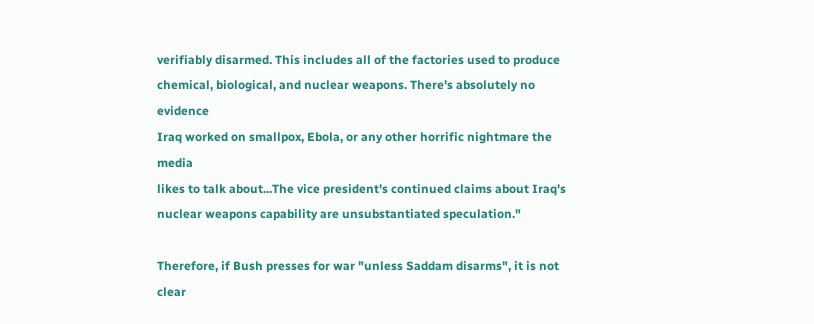verifiably disarmed. This includes all of the factories used to produce
chemical, biological, and nuclear weapons. There's absolutely no evidence
Iraq worked on smallpox, Ebola, or any other horrific nightmare the media
likes to talk about...The vice president's continued claims about Iraq's
nuclear weapons capability are unsubstantiated speculation."

Therefore, if Bush presses for war "unless Saddam disarms", it is not clear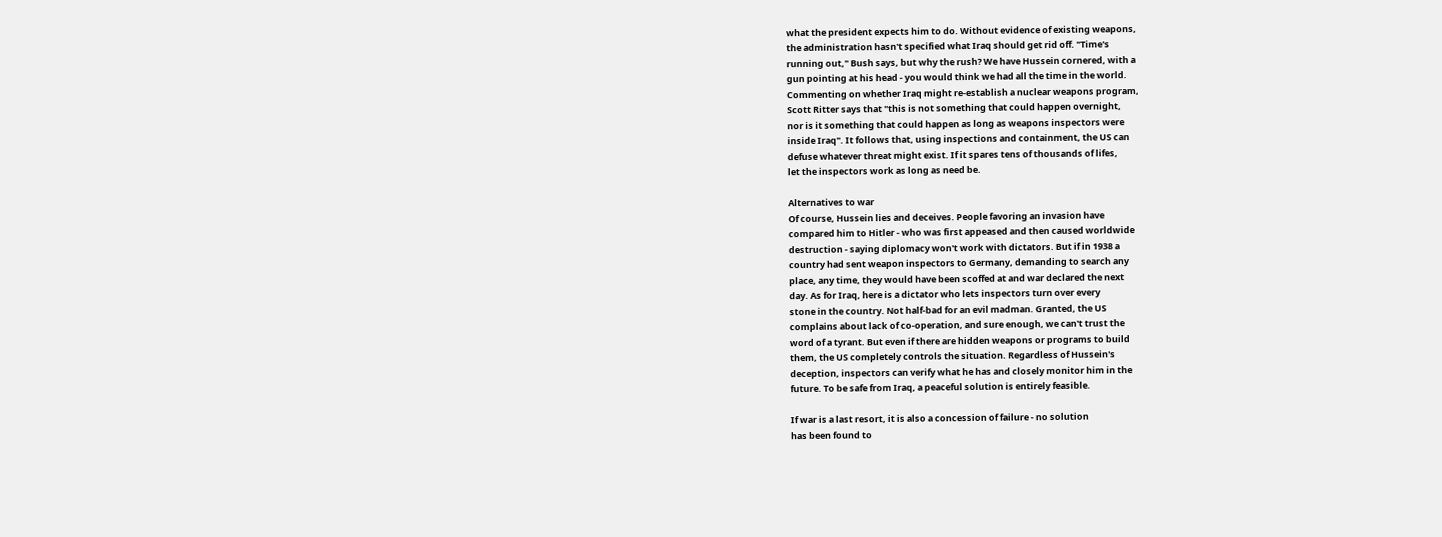what the president expects him to do. Without evidence of existing weapons,
the administration hasn't specified what Iraq should get rid off. "Time's
running out," Bush says, but why the rush? We have Hussein cornered, with a
gun pointing at his head - you would think we had all the time in the world.
Commenting on whether Iraq might re-establish a nuclear weapons program,
Scott Ritter says that "this is not something that could happen overnight,
nor is it something that could happen as long as weapons inspectors were
inside Iraq". It follows that, using inspections and containment, the US can
defuse whatever threat might exist. If it spares tens of thousands of lifes,
let the inspectors work as long as need be.

Alternatives to war
Of course, Hussein lies and deceives. People favoring an invasion have
compared him to Hitler - who was first appeased and then caused worldwide
destruction - saying diplomacy won't work with dictators. But if in 1938 a
country had sent weapon inspectors to Germany, demanding to search any
place, any time, they would have been scoffed at and war declared the next
day. As for Iraq, here is a dictator who lets inspectors turn over every
stone in the country. Not half-bad for an evil madman. Granted, the US
complains about lack of co-operation, and sure enough, we can't trust the
word of a tyrant. But even if there are hidden weapons or programs to build
them, the US completely controls the situation. Regardless of Hussein's
deception, inspectors can verify what he has and closely monitor him in the
future. To be safe from Iraq, a peaceful solution is entirely feasible.

If war is a last resort, it is also a concession of failure - no solution
has been found to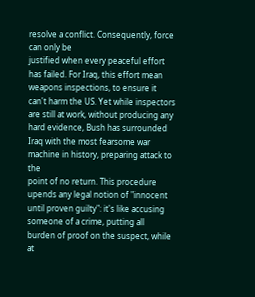resolve a conflict. Consequently, force can only be
justified when every peaceful effort has failed. For Iraq, this effort mean
weapons inspections, to ensure it can't harm the US. Yet while inspectors
are still at work, without producing any hard evidence, Bush has surrounded
Iraq with the most fearsome war machine in history, preparing attack to the
point of no return. This procedure upends any legal notion of "innocent
until proven guilty": it's like accusing someone of a crime, putting all
burden of proof on the suspect, while at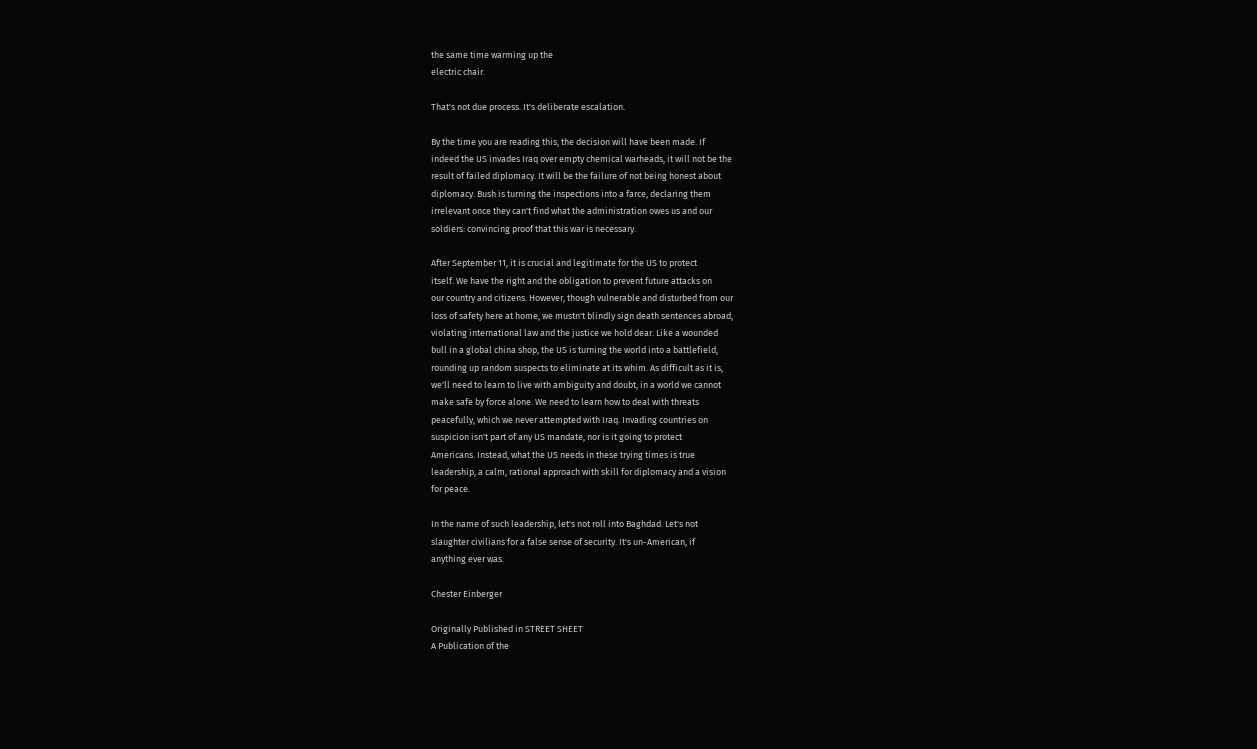the same time warming up the
electric chair.

That's not due process. It's deliberate escalation.

By the time you are reading this, the decision will have been made. If
indeed the US invades Iraq over empty chemical warheads, it will not be the
result of failed diplomacy. It will be the failure of not being honest about
diplomacy. Bush is turning the inspections into a farce, declaring them
irrelevant once they can't find what the administration owes us and our
soldiers: convincing proof that this war is necessary.

After September 11, it is crucial and legitimate for the US to protect
itself. We have the right and the obligation to prevent future attacks on
our country and citizens. However, though vulnerable and disturbed from our
loss of safety here at home, we mustn't blindly sign death sentences abroad,
violating international law and the justice we hold dear. Like a wounded
bull in a global china shop, the US is turning the world into a battlefield,
rounding up random suspects to eliminate at its whim. As difficult as it is,
we'll need to learn to live with ambiguity and doubt, in a world we cannot
make safe by force alone. We need to learn how to deal with threats
peacefully, which we never attempted with Iraq. Invading countries on
suspicion isn't part of any US mandate, nor is it going to protect
Americans. Instead, what the US needs in these trying times is true
leadership, a calm, rational approach with skill for diplomacy and a vision
for peace.

In the name of such leadership, let's not roll into Baghdad. Let's not
slaughter civilians for a false sense of security. It's un-American, if
anything ever was.

Chester Einberger

Originally Published in STREET SHEET
A Publication of the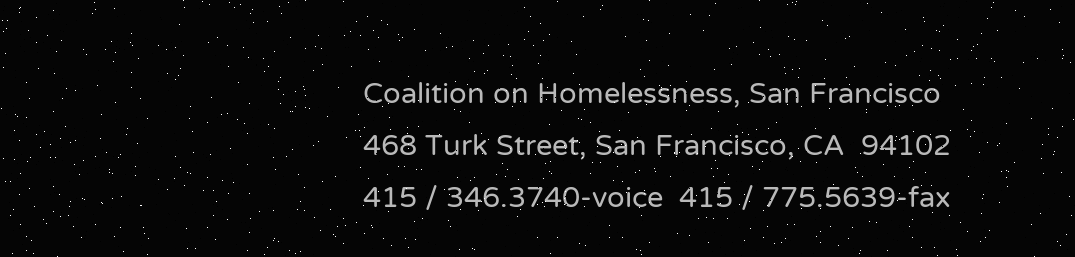Coalition on Homelessness, San Francisco
468 Turk Street, San Francisco, CA  94102
415 / 346.3740-voice  415 / 775.5639-fax